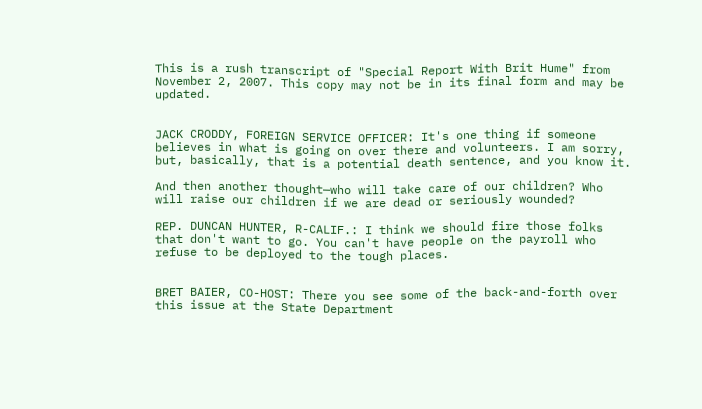This is a rush transcript of "Special Report With Brit Hume" from November 2, 2007. This copy may not be in its final form and may be updated.


JACK CRODDY, FOREIGN SERVICE OFFICER: It's one thing if someone believes in what is going on over there and volunteers. I am sorry, but, basically, that is a potential death sentence, and you know it.

And then another thought—who will take care of our children? Who will raise our children if we are dead or seriously wounded?

REP. DUNCAN HUNTER, R-CALIF.: I think we should fire those folks that don't want to go. You can't have people on the payroll who refuse to be deployed to the tough places.


BRET BAIER, CO-HOST: There you see some of the back-and-forth over this issue at the State Department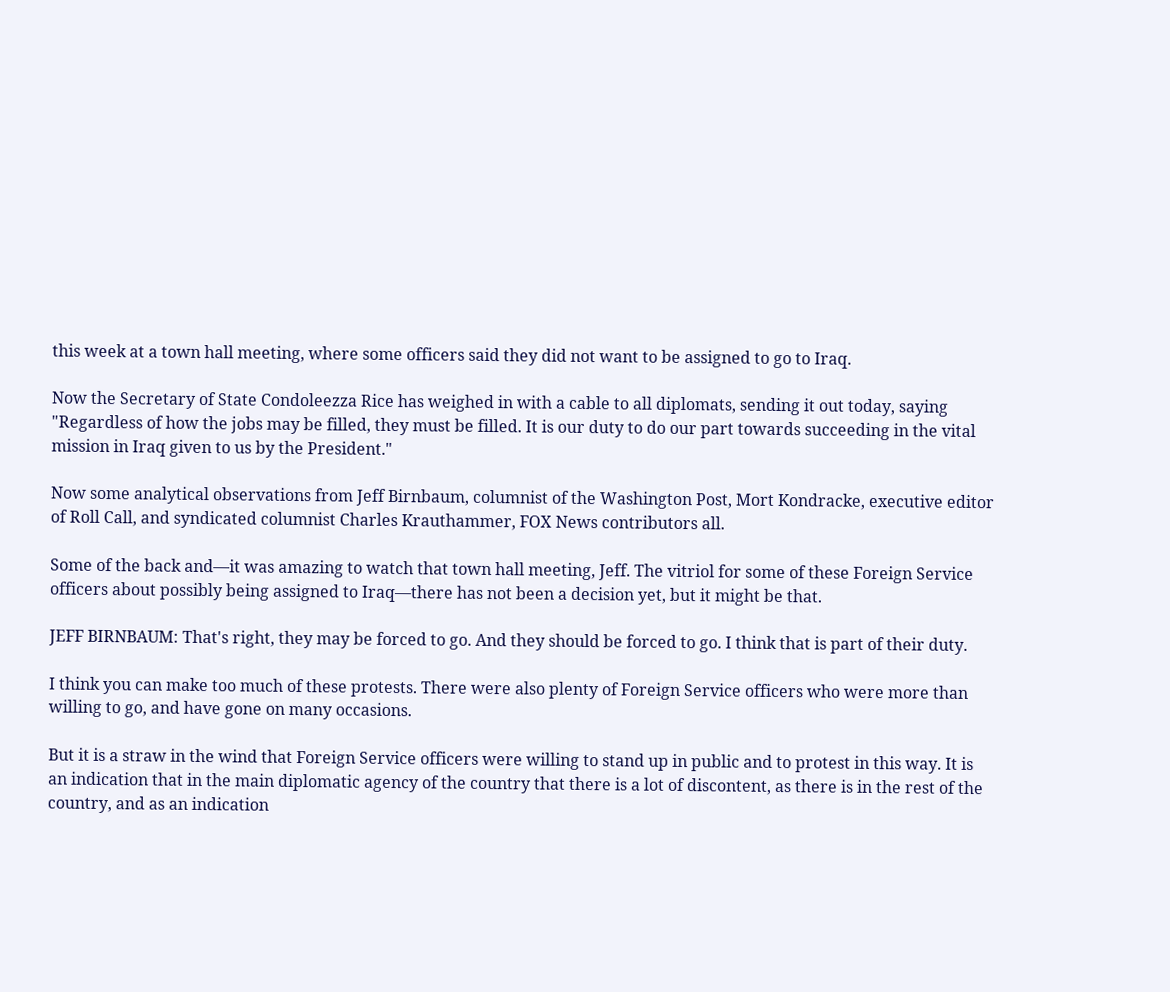this week at a town hall meeting, where some officers said they did not want to be assigned to go to Iraq.

Now the Secretary of State Condoleezza Rice has weighed in with a cable to all diplomats, sending it out today, saying "Regardless of how the jobs may be filled, they must be filled. It is our duty to do our part towards succeeding in the vital mission in Iraq given to us by the President."

Now some analytical observations from Jeff Birnbaum, columnist of the Washington Post, Mort Kondracke, executive editor of Roll Call, and syndicated columnist Charles Krauthammer, FOX News contributors all.

Some of the back and—it was amazing to watch that town hall meeting, Jeff. The vitriol for some of these Foreign Service officers about possibly being assigned to Iraq—there has not been a decision yet, but it might be that.

JEFF BIRNBAUM: That's right, they may be forced to go. And they should be forced to go. I think that is part of their duty.

I think you can make too much of these protests. There were also plenty of Foreign Service officers who were more than willing to go, and have gone on many occasions.

But it is a straw in the wind that Foreign Service officers were willing to stand up in public and to protest in this way. It is an indication that in the main diplomatic agency of the country that there is a lot of discontent, as there is in the rest of the country, and as an indication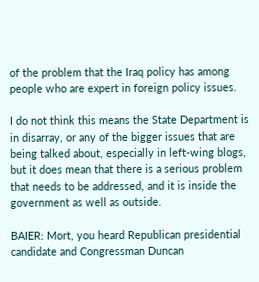of the problem that the Iraq policy has among people who are expert in foreign policy issues.

I do not think this means the State Department is in disarray, or any of the bigger issues that are being talked about, especially in left-wing blogs, but it does mean that there is a serious problem that needs to be addressed, and it is inside the government as well as outside.

BAIER: Mort, you heard Republican presidential candidate and Congressman Duncan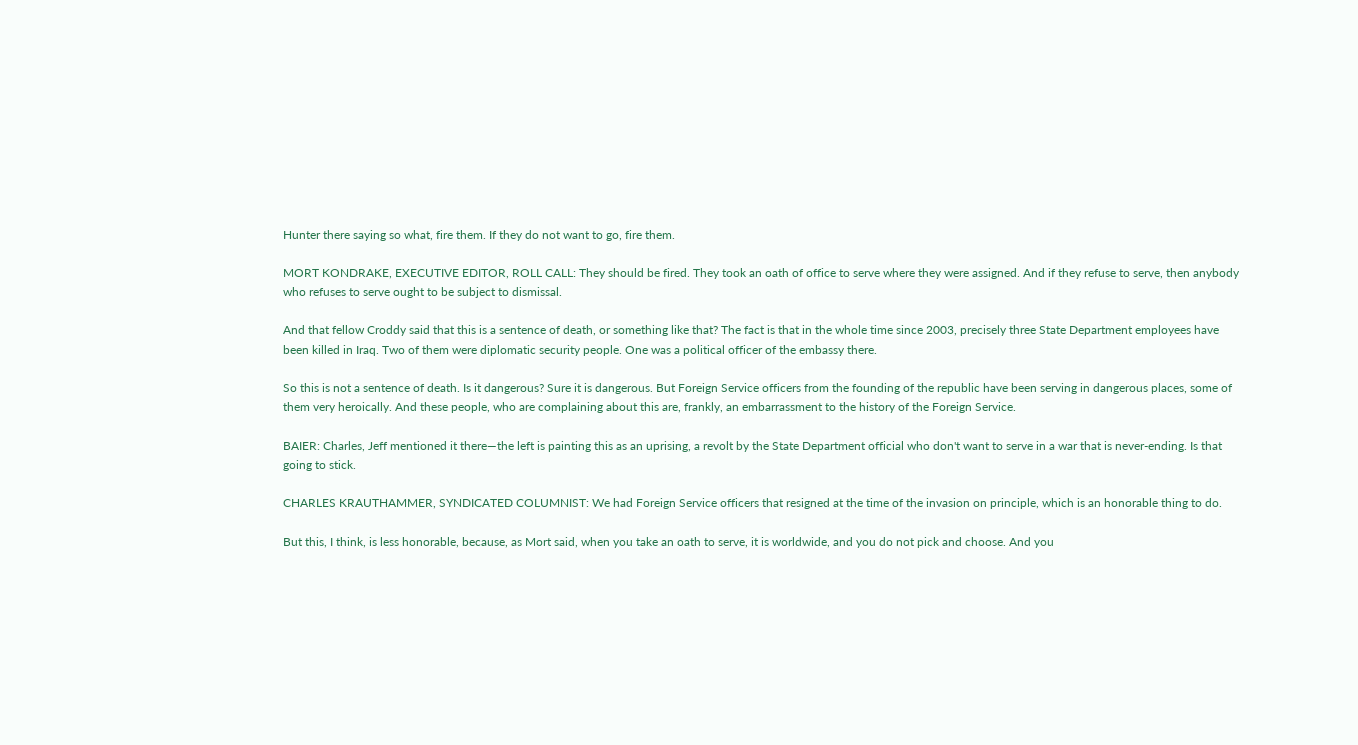Hunter there saying so what, fire them. If they do not want to go, fire them.

MORT KONDRAKE, EXECUTIVE EDITOR, ROLL CALL: They should be fired. They took an oath of office to serve where they were assigned. And if they refuse to serve, then anybody who refuses to serve ought to be subject to dismissal.

And that fellow Croddy said that this is a sentence of death, or something like that? The fact is that in the whole time since 2003, precisely three State Department employees have been killed in Iraq. Two of them were diplomatic security people. One was a political officer of the embassy there.

So this is not a sentence of death. Is it dangerous? Sure it is dangerous. But Foreign Service officers from the founding of the republic have been serving in dangerous places, some of them very heroically. And these people, who are complaining about this are, frankly, an embarrassment to the history of the Foreign Service.

BAIER: Charles, Jeff mentioned it there—the left is painting this as an uprising, a revolt by the State Department official who don't want to serve in a war that is never-ending. Is that going to stick.

CHARLES KRAUTHAMMER, SYNDICATED COLUMNIST: We had Foreign Service officers that resigned at the time of the invasion on principle, which is an honorable thing to do.

But this, I think, is less honorable, because, as Mort said, when you take an oath to serve, it is worldwide, and you do not pick and choose. And you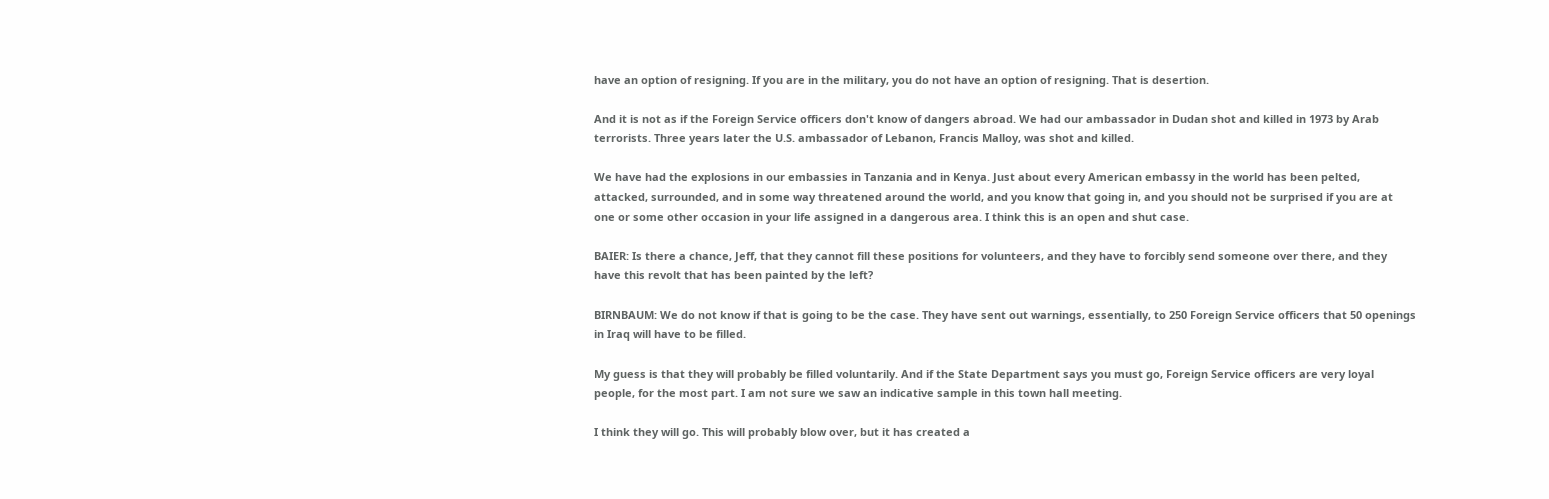have an option of resigning. If you are in the military, you do not have an option of resigning. That is desertion.

And it is not as if the Foreign Service officers don't know of dangers abroad. We had our ambassador in Dudan shot and killed in 1973 by Arab terrorists. Three years later the U.S. ambassador of Lebanon, Francis Malloy, was shot and killed.

We have had the explosions in our embassies in Tanzania and in Kenya. Just about every American embassy in the world has been pelted, attacked, surrounded, and in some way threatened around the world, and you know that going in, and you should not be surprised if you are at one or some other occasion in your life assigned in a dangerous area. I think this is an open and shut case.

BAIER: Is there a chance, Jeff, that they cannot fill these positions for volunteers, and they have to forcibly send someone over there, and they have this revolt that has been painted by the left?

BIRNBAUM: We do not know if that is going to be the case. They have sent out warnings, essentially, to 250 Foreign Service officers that 50 openings in Iraq will have to be filled.

My guess is that they will probably be filled voluntarily. And if the State Department says you must go, Foreign Service officers are very loyal people, for the most part. I am not sure we saw an indicative sample in this town hall meeting.

I think they will go. This will probably blow over, but it has created a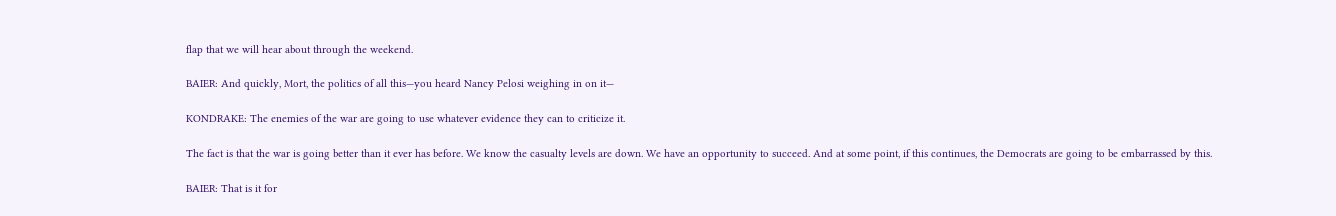flap that we will hear about through the weekend.

BAIER: And quickly, Mort, the politics of all this—you heard Nancy Pelosi weighing in on it—

KONDRAKE: The enemies of the war are going to use whatever evidence they can to criticize it.

The fact is that the war is going better than it ever has before. We know the casualty levels are down. We have an opportunity to succeed. And at some point, if this continues, the Democrats are going to be embarrassed by this.

BAIER: That is it for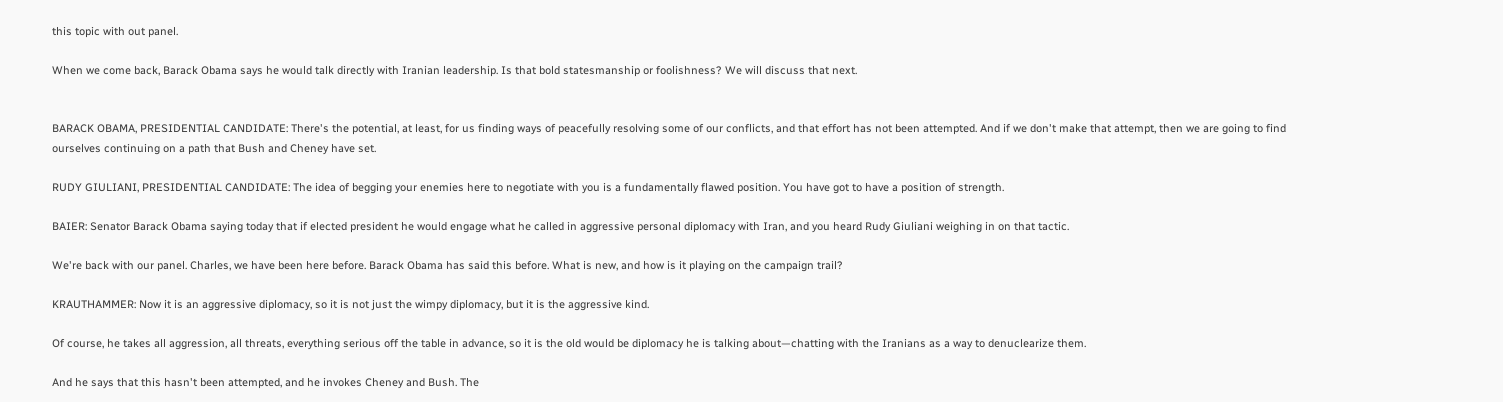this topic with out panel.

When we come back, Barack Obama says he would talk directly with Iranian leadership. Is that bold statesmanship or foolishness? We will discuss that next.


BARACK OBAMA, PRESIDENTIAL CANDIDATE: There's the potential, at least, for us finding ways of peacefully resolving some of our conflicts, and that effort has not been attempted. And if we don't make that attempt, then we are going to find ourselves continuing on a path that Bush and Cheney have set.

RUDY GIULIANI, PRESIDENTIAL CANDIDATE: The idea of begging your enemies here to negotiate with you is a fundamentally flawed position. You have got to have a position of strength.

BAIER: Senator Barack Obama saying today that if elected president he would engage what he called in aggressive personal diplomacy with Iran, and you heard Rudy Giuliani weighing in on that tactic.

We're back with our panel. Charles, we have been here before. Barack Obama has said this before. What is new, and how is it playing on the campaign trail?

KRAUTHAMMER: Now it is an aggressive diplomacy, so it is not just the wimpy diplomacy, but it is the aggressive kind.

Of course, he takes all aggression, all threats, everything serious off the table in advance, so it is the old would be diplomacy he is talking about—chatting with the Iranians as a way to denuclearize them.

And he says that this hasn't been attempted, and he invokes Cheney and Bush. The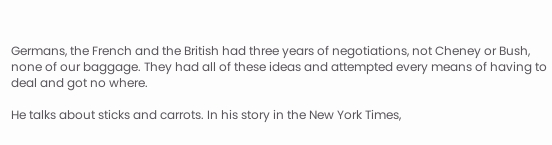Germans, the French and the British had three years of negotiations, not Cheney or Bush, none of our baggage. They had all of these ideas and attempted every means of having to deal and got no where.

He talks about sticks and carrots. In his story in the New York Times,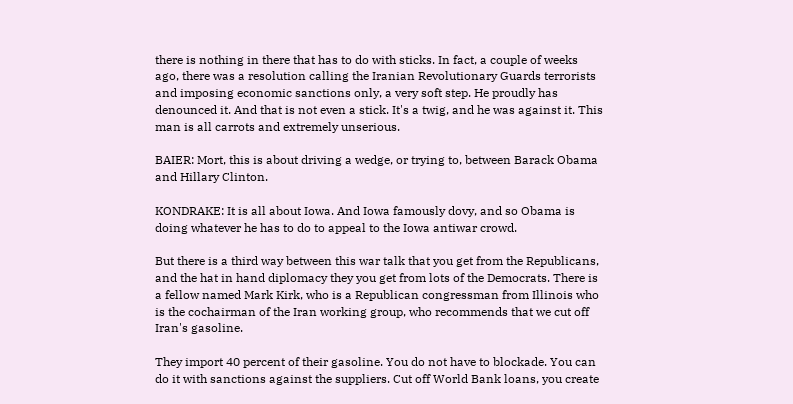there is nothing in there that has to do with sticks. In fact, a couple of weeks ago, there was a resolution calling the Iranian Revolutionary Guards terrorists and imposing economic sanctions only, a very soft step. He proudly has denounced it. And that is not even a stick. It's a twig, and he was against it. This man is all carrots and extremely unserious.

BAIER: Mort, this is about driving a wedge, or trying to, between Barack Obama and Hillary Clinton.

KONDRAKE: It is all about Iowa. And Iowa famously dovy, and so Obama is doing whatever he has to do to appeal to the Iowa antiwar crowd.

But there is a third way between this war talk that you get from the Republicans, and the hat in hand diplomacy they you get from lots of the Democrats. There is a fellow named Mark Kirk, who is a Republican congressman from Illinois who is the cochairman of the Iran working group, who recommends that we cut off Iran's gasoline.

They import 40 percent of their gasoline. You do not have to blockade. You can do it with sanctions against the suppliers. Cut off World Bank loans, you create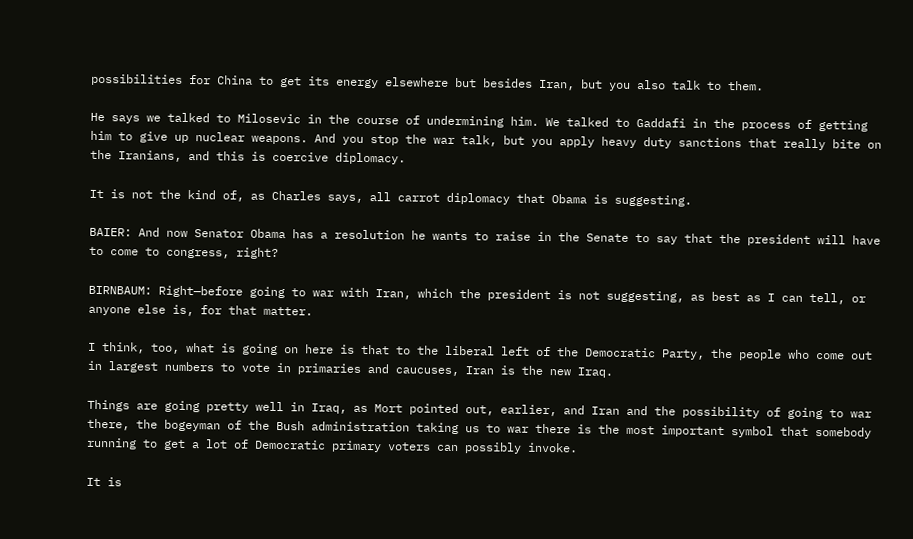possibilities for China to get its energy elsewhere but besides Iran, but you also talk to them.

He says we talked to Milosevic in the course of undermining him. We talked to Gaddafi in the process of getting him to give up nuclear weapons. And you stop the war talk, but you apply heavy duty sanctions that really bite on the Iranians, and this is coercive diplomacy.

It is not the kind of, as Charles says, all carrot diplomacy that Obama is suggesting.

BAIER: And now Senator Obama has a resolution he wants to raise in the Senate to say that the president will have to come to congress, right?

BIRNBAUM: Right—before going to war with Iran, which the president is not suggesting, as best as I can tell, or anyone else is, for that matter.

I think, too, what is going on here is that to the liberal left of the Democratic Party, the people who come out in largest numbers to vote in primaries and caucuses, Iran is the new Iraq.

Things are going pretty well in Iraq, as Mort pointed out, earlier, and Iran and the possibility of going to war there, the bogeyman of the Bush administration taking us to war there is the most important symbol that somebody running to get a lot of Democratic primary voters can possibly invoke.

It is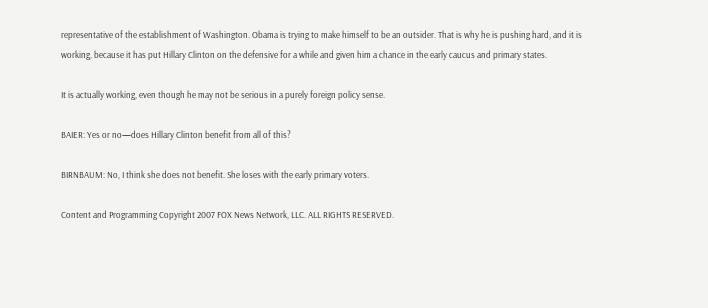representative of the establishment of Washington. Obama is trying to make himself to be an outsider. That is why he is pushing hard, and it is working, because it has put Hillary Clinton on the defensive for a while and given him a chance in the early caucus and primary states.

It is actually working, even though he may not be serious in a purely foreign policy sense.

BAIER: Yes or no—does Hillary Clinton benefit from all of this?

BIRNBAUM: No, I think she does not benefit. She loses with the early primary voters.

Content and Programming Copyright 2007 FOX News Network, LLC. ALL RIGHTS RESERVED.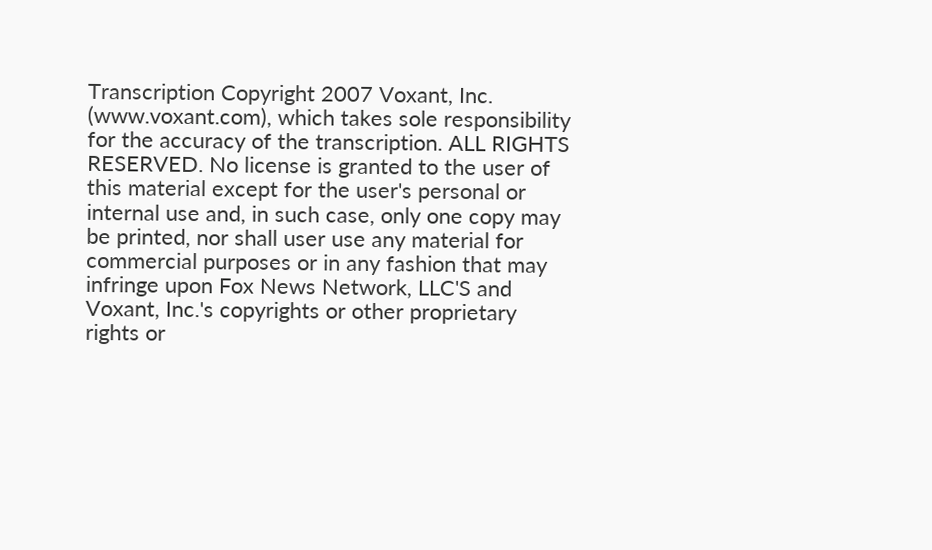Transcription Copyright 2007 Voxant, Inc. (www.voxant.com), which takes sole responsibility for the accuracy of the transcription. ALL RIGHTS RESERVED. No license is granted to the user of this material except for the user's personal or internal use and, in such case, only one copy may be printed, nor shall user use any material for commercial purposes or in any fashion that may infringe upon Fox News Network, LLC'S and Voxant, Inc.'s copyrights or other proprietary rights or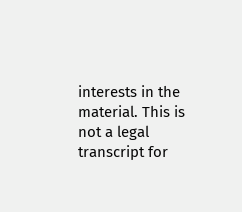interests in the material. This is not a legal transcript for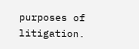purposes of litigation.